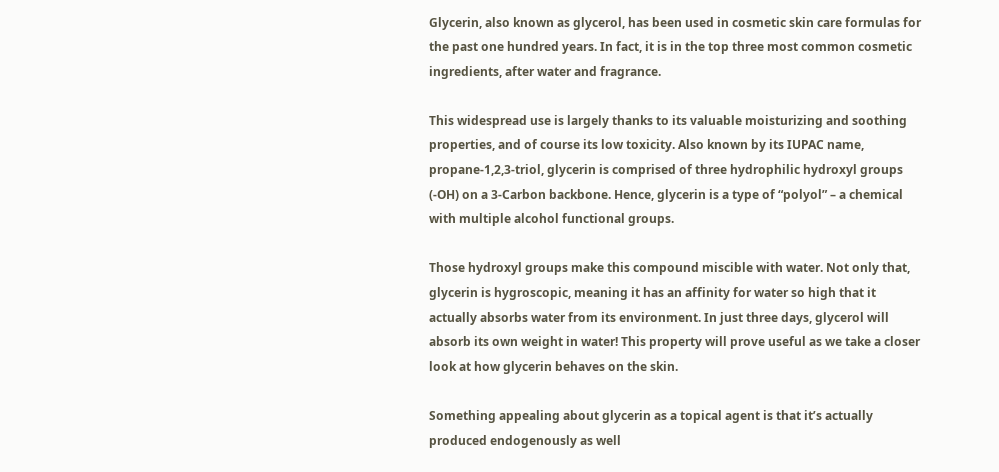Glycerin, also known as glycerol, has been used in cosmetic skin care formulas for the past one hundred years. In fact, it is in the top three most common cosmetic ingredients, after water and fragrance.

This widespread use is largely thanks to its valuable moisturizing and soothing properties, and of course its low toxicity. Also known by its IUPAC name, propane-1,2,3-triol, glycerin is comprised of three hydrophilic hydroxyl groups (-OH) on a 3-Carbon backbone. Hence, glycerin is a type of “polyol” – a chemical with multiple alcohol functional groups.

Those hydroxyl groups make this compound miscible with water. Not only that, glycerin is hygroscopic, meaning it has an affinity for water so high that it actually absorbs water from its environment. In just three days, glycerol will absorb its own weight in water! This property will prove useful as we take a closer look at how glycerin behaves on the skin.

Something appealing about glycerin as a topical agent is that it’s actually produced endogenously as well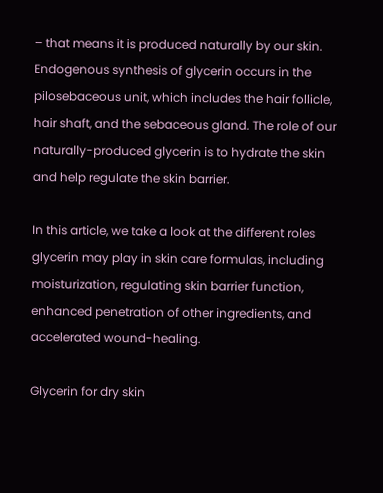– that means it is produced naturally by our skin. Endogenous synthesis of glycerin occurs in the pilosebaceous unit, which includes the hair follicle, hair shaft, and the sebaceous gland. The role of our naturally-produced glycerin is to hydrate the skin and help regulate the skin barrier.

In this article, we take a look at the different roles glycerin may play in skin care formulas, including moisturization, regulating skin barrier function, enhanced penetration of other ingredients, and accelerated wound-healing.

Glycerin for dry skin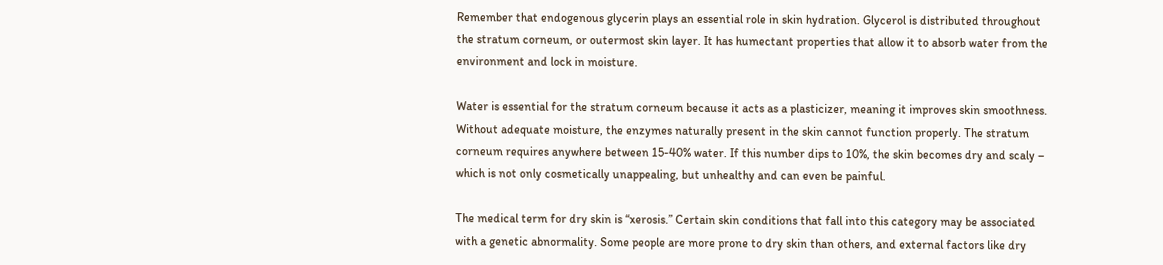Remember that endogenous glycerin plays an essential role in skin hydration. Glycerol is distributed throughout the stratum corneum, or outermost skin layer. It has humectant properties that allow it to absorb water from the environment and lock in moisture.

Water is essential for the stratum corneum because it acts as a plasticizer, meaning it improves skin smoothness. Without adequate moisture, the enzymes naturally present in the skin cannot function properly. The stratum corneum requires anywhere between 15-40% water. If this number dips to 10%, the skin becomes dry and scaly – which is not only cosmetically unappealing, but unhealthy and can even be painful.

The medical term for dry skin is “xerosis.” Certain skin conditions that fall into this category may be associated with a genetic abnormality. Some people are more prone to dry skin than others, and external factors like dry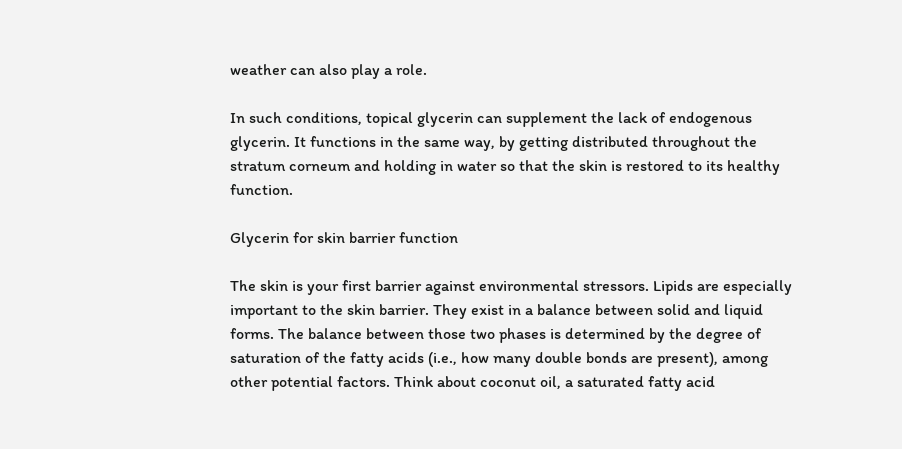weather can also play a role.

In such conditions, topical glycerin can supplement the lack of endogenous glycerin. It functions in the same way, by getting distributed throughout the stratum corneum and holding in water so that the skin is restored to its healthy function.

Glycerin for skin barrier function

The skin is your first barrier against environmental stressors. Lipids are especially important to the skin barrier. They exist in a balance between solid and liquid forms. The balance between those two phases is determined by the degree of saturation of the fatty acids (i.e., how many double bonds are present), among other potential factors. Think about coconut oil, a saturated fatty acid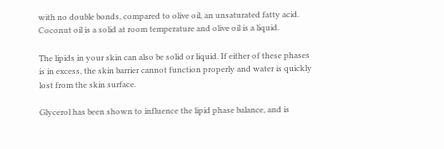with no double bonds, compared to olive oil, an unsaturated fatty acid. Coconut oil is a solid at room temperature and olive oil is a liquid.

The lipids in your skin can also be solid or liquid. If either of these phases is in excess, the skin barrier cannot function properly and water is quickly lost from the skin surface.

Glycerol has been shown to influence the lipid phase balance, and is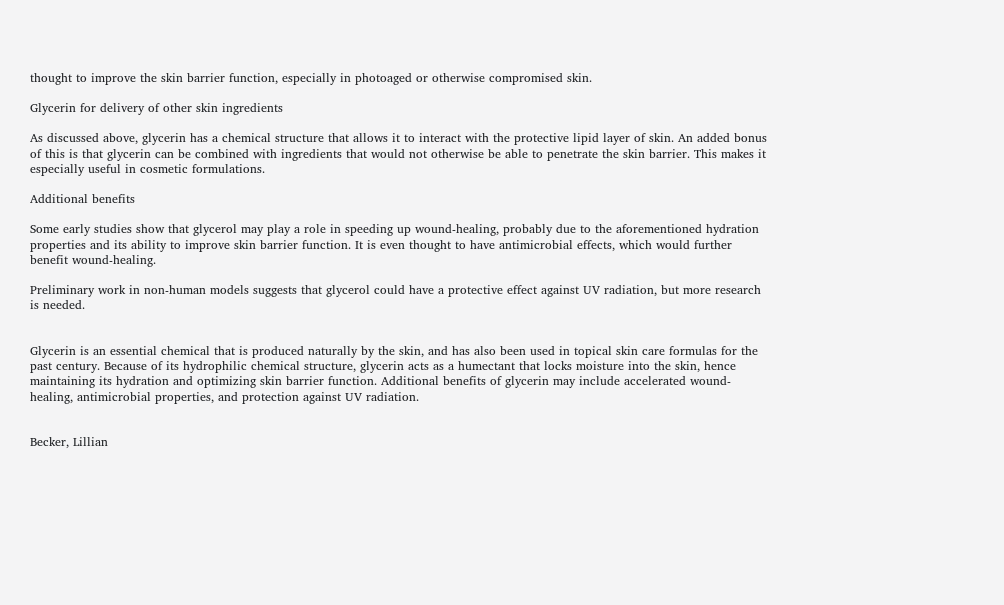thought to improve the skin barrier function, especially in photoaged or otherwise compromised skin.

Glycerin for delivery of other skin ingredients

As discussed above, glycerin has a chemical structure that allows it to interact with the protective lipid layer of skin. An added bonus of this is that glycerin can be combined with ingredients that would not otherwise be able to penetrate the skin barrier. This makes it especially useful in cosmetic formulations.

Additional benefits

Some early studies show that glycerol may play a role in speeding up wound-healing, probably due to the aforementioned hydration properties and its ability to improve skin barrier function. It is even thought to have antimicrobial effects, which would further benefit wound-healing.

Preliminary work in non-human models suggests that glycerol could have a protective effect against UV radiation, but more research is needed.


Glycerin is an essential chemical that is produced naturally by the skin, and has also been used in topical skin care formulas for the past century. Because of its hydrophilic chemical structure, glycerin acts as a humectant that locks moisture into the skin, hence maintaining its hydration and optimizing skin barrier function. Additional benefits of glycerin may include accelerated wound-healing, antimicrobial properties, and protection against UV radiation.


Becker, Lillian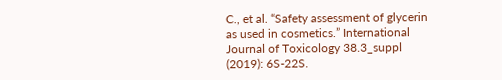C., et al. “Safety assessment of glycerin as used in cosmetics.” International Journal of Toxicology 38.3_suppl (2019): 6S-22S.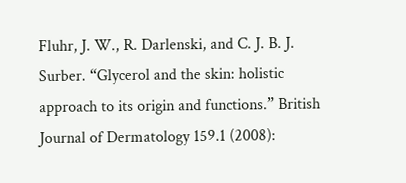Fluhr, J. W., R. Darlenski, and C. J. B. J. Surber. “Glycerol and the skin: holistic approach to its origin and functions.” British Journal of Dermatology 159.1 (2008):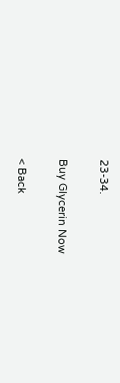23-34.

Buy Glycerin Now

< Back